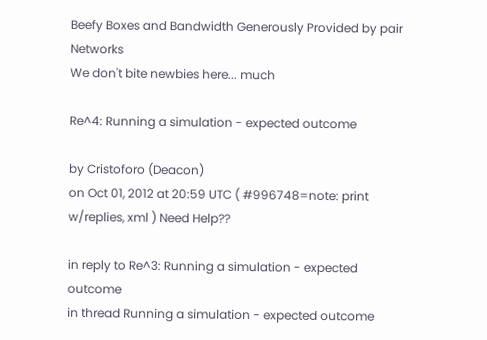Beefy Boxes and Bandwidth Generously Provided by pair Networks
We don't bite newbies here... much

Re^4: Running a simulation - expected outcome

by Cristoforo (Deacon)
on Oct 01, 2012 at 20:59 UTC ( #996748=note: print w/replies, xml ) Need Help??

in reply to Re^3: Running a simulation - expected outcome
in thread Running a simulation - expected outcome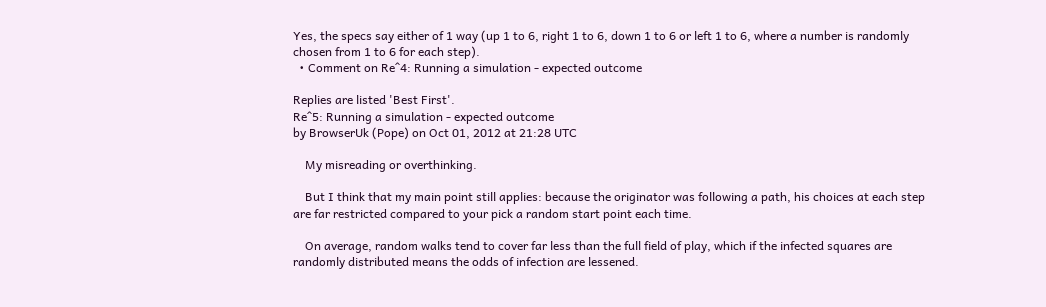Yes, the specs say either of 1 way (up 1 to 6, right 1 to 6, down 1 to 6 or left 1 to 6, where a number is randomly chosen from 1 to 6 for each step).
  • Comment on Re^4: Running a simulation - expected outcome

Replies are listed 'Best First'.
Re^5: Running a simulation - expected outcome
by BrowserUk (Pope) on Oct 01, 2012 at 21:28 UTC

    My misreading or overthinking.

    But I think that my main point still applies: because the originator was following a path, his choices at each step are far restricted compared to your pick a random start point each time.

    On average, random walks tend to cover far less than the full field of play, which if the infected squares are randomly distributed means the odds of infection are lessened.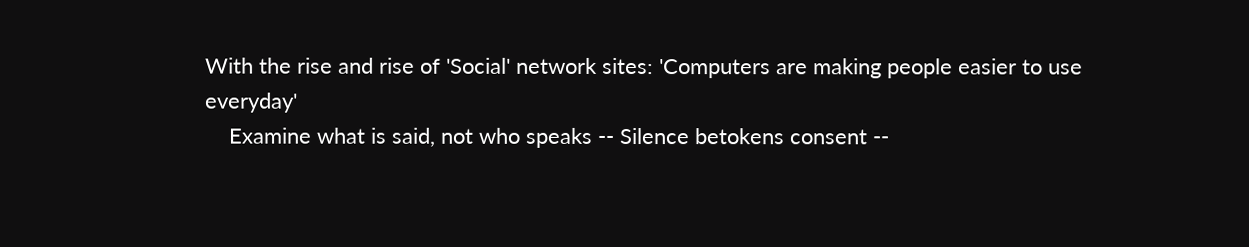With the rise and rise of 'Social' network sites: 'Computers are making people easier to use everyday'
    Examine what is said, not who speaks -- Silence betokens consent --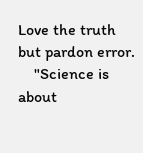Love the truth but pardon error.
    "Science is about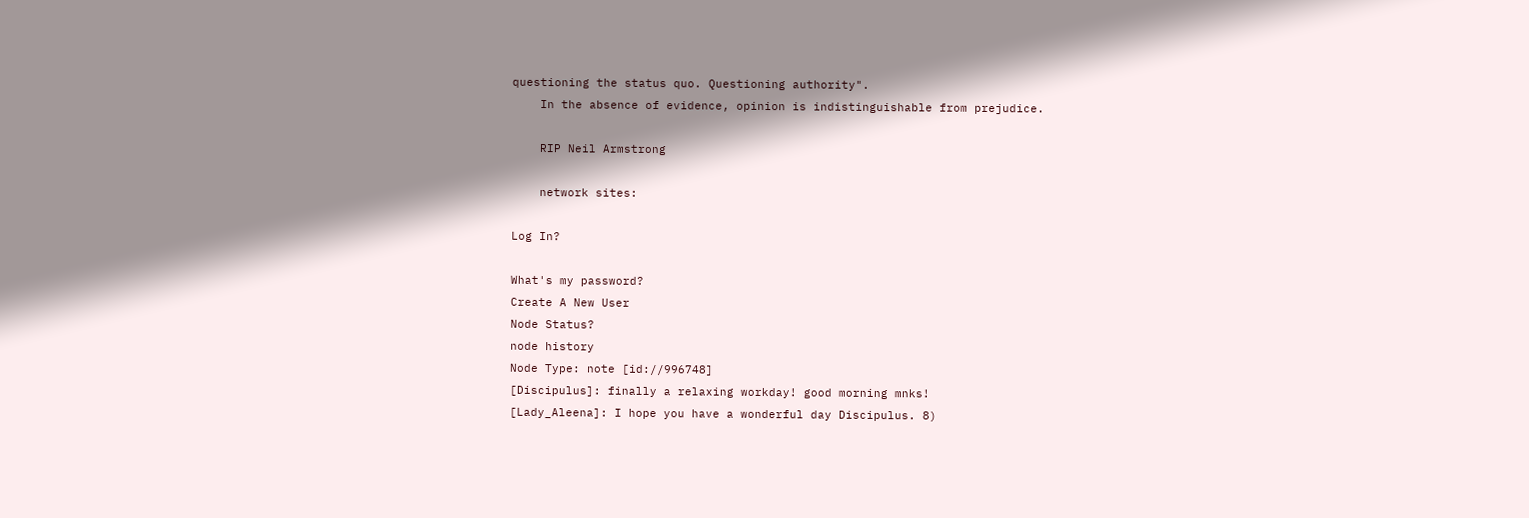questioning the status quo. Questioning authority".
    In the absence of evidence, opinion is indistinguishable from prejudice.

    RIP Neil Armstrong

    network sites:

Log In?

What's my password?
Create A New User
Node Status?
node history
Node Type: note [id://996748]
[Discipulus]: finally a relaxing workday! good morning mnks!
[Lady_Aleena]: I hope you have a wonderful day Discipulus. 8)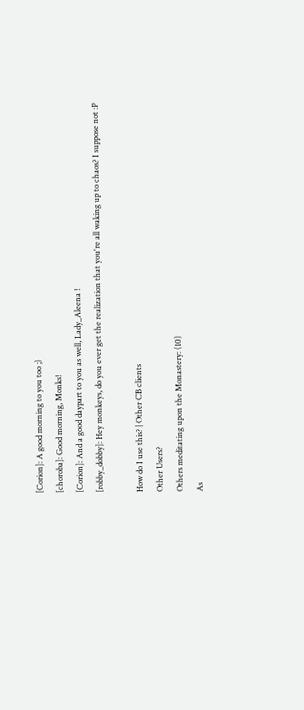[Corion]: A good morning to you too ;)
[choroba]: Good morning, Monks!
[Corion]: And a good daypart to you as well, Lady_Aleena !
[robby_dobby]: Hey monkeys, do you ever get the realization that you're all waking up to chaos? I suppose not :P

How do I use this? | Other CB clients
Other Users?
Others meditating upon the Monastery: (10)
As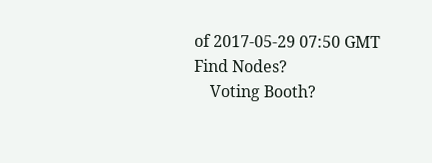of 2017-05-29 07:50 GMT
Find Nodes?
    Voting Booth?